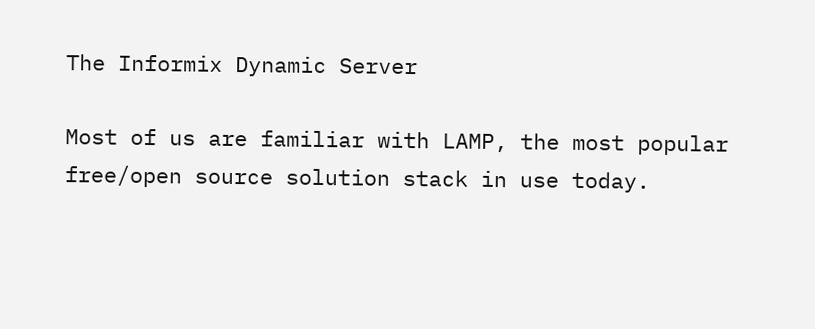The Informix Dynamic Server

Most of us are familiar with LAMP, the most popular free/open source solution stack in use today.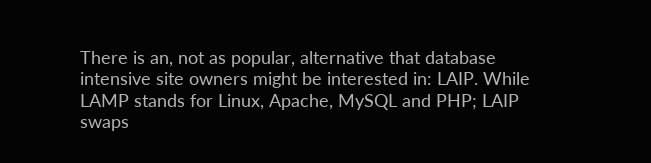There is an, not as popular, alternative that database intensive site owners might be interested in: LAIP. While LAMP stands for Linux, Apache, MySQL and PHP; LAIP swaps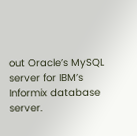out Oracle’s MySQL server for IBM’s Informix database server.